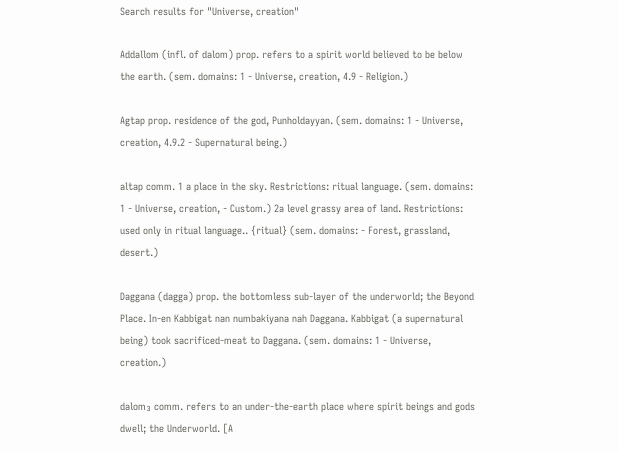Search results for "Universe, creation"

Addallom (infl. of dalom) prop. refers to a spirit world believed to be below the earth. (sem. domains: 1 - Universe, creation, 4.9 - Religion.)

Agtap prop. residence of the god, Punholdayyan. (sem. domains: 1 - Universe, creation, 4.9.2 - Supernatural being.)

altap comm. 1 a place in the sky. Restrictions: ritual language. (sem. domains: 1 - Universe, creation, - Custom.) 2a level grassy area of land. Restrictions: used only in ritual language.. {ritual} (sem. domains: - Forest, grassland, desert.)

Daggana (dagga) prop. the bottomless sub-layer of the underworld; the Beyond Place. In-en Kabbigat nan numbakiyana nah Daggana. Kabbigat (a supernatural being) took sacrificed-meat to Daggana. (sem. domains: 1 - Universe, creation.)

dalom₃ comm. refers to an under-the-earth place where spirit beings and gods dwell; the Underworld. [A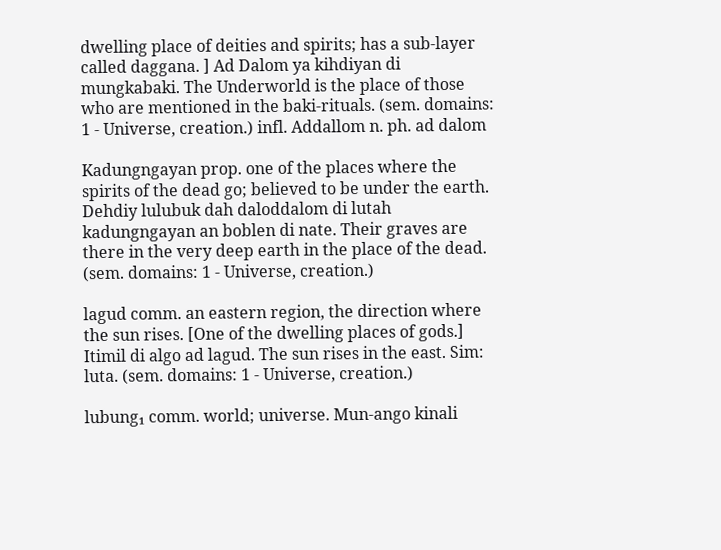dwelling place of deities and spirits; has a sub-layer called daggana. ] Ad Dalom ya kihdiyan di mungkabaki. The Underworld is the place of those who are mentioned in the baki-rituals. (sem. domains: 1 - Universe, creation.) infl. Addallom n. ph. ad dalom

Kadungngayan prop. one of the places where the spirits of the dead go; believed to be under the earth. Dehdiy lulubuk dah daloddalom di lutah kadungngayan an boblen di nate. Their graves are there in the very deep earth in the place of the dead. (sem. domains: 1 - Universe, creation.)

lagud comm. an eastern region, the direction where the sun rises. [One of the dwelling places of gods.] Itimil di algo ad lagud. The sun rises in the east. Sim: luta. (sem. domains: 1 - Universe, creation.)

lubung₁ comm. world; universe. Mun-ango kinali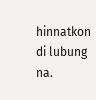hinnatkon di lubung na.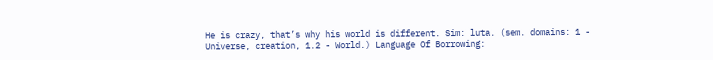He is crazy, that’s why his world is different. Sim: luta. (sem. domains: 1 - Universe, creation, 1.2 - World.) Language Of Borrowing: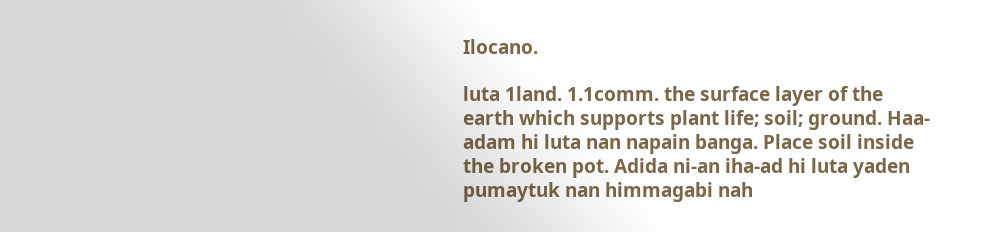Ilocano.

luta 1land. 1.1comm. the surface layer of the earth which supports plant life; soil; ground. Haa-adam hi luta nan napain banga. Place soil inside the broken pot. Adida ni-an iha-ad hi luta yaden pumaytuk nan himmagabi nah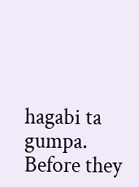hagabi ta gumpa. Before they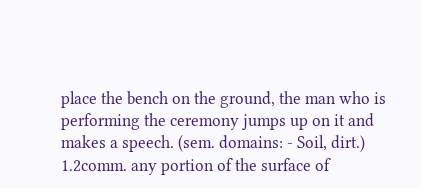place the bench on the ground, the man who is performing the ceremony jumps up on it and makes a speech. (sem. domains: - Soil, dirt.) 1.2comm. any portion of the surface of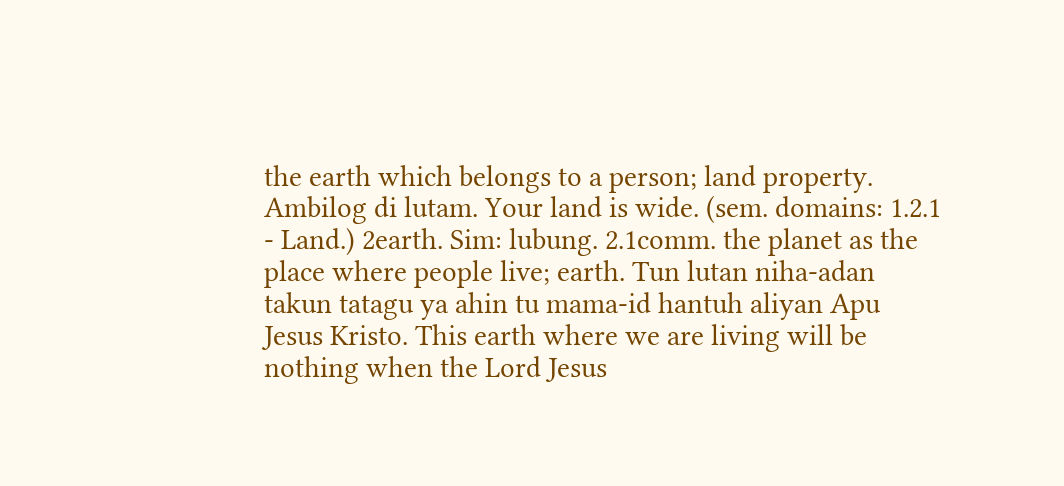the earth which belongs to a person; land property. Ambilog di lutam. Your land is wide. (sem. domains: 1.2.1 - Land.) 2earth. Sim: lubung. 2.1comm. the planet as the place where people live; earth. Tun lutan niha-adan takun tatagu ya ahin tu mama-id hantuh aliyan Apu Jesus Kristo. This earth where we are living will be nothing when the Lord Jesus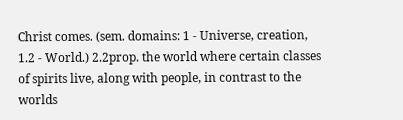Christ comes. (sem. domains: 1 - Universe, creation, 1.2 - World.) 2.2prop. the world where certain classes of spirits live, along with people, in contrast to the worlds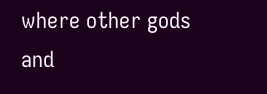where other gods and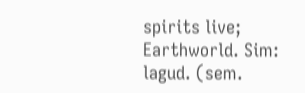spirits live; Earthworld. Sim: lagud. (sem.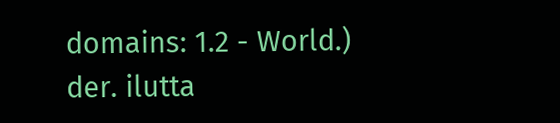domains: 1.2 - World.) der. ilutta